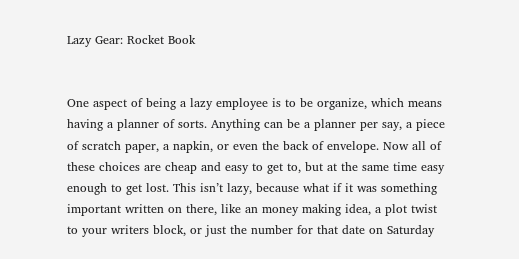Lazy Gear: Rocket Book


One aspect of being a lazy employee is to be organize, which means having a planner of sorts. Anything can be a planner per say, a piece of scratch paper, a napkin, or even the back of envelope. Now all of these choices are cheap and easy to get to, but at the same time easy enough to get lost. This isn’t lazy, because what if it was something important written on there, like an money making idea, a plot twist to your writers block, or just the number for that date on Saturday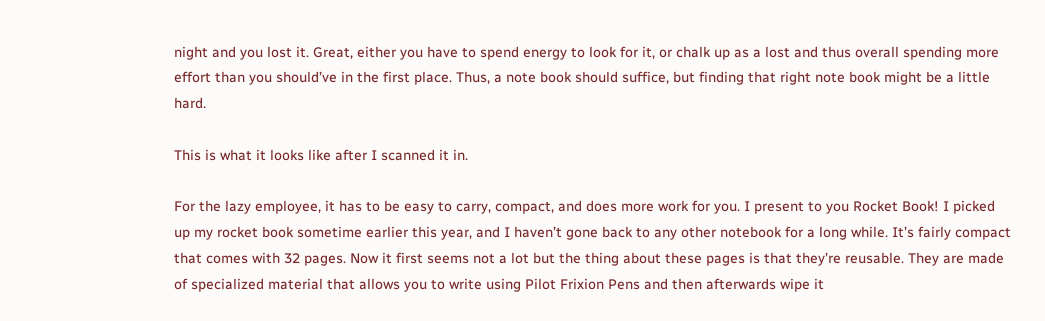night and you lost it. Great, either you have to spend energy to look for it, or chalk up as a lost and thus overall spending more effort than you should’ve in the first place. Thus, a note book should suffice, but finding that right note book might be a little hard.

This is what it looks like after I scanned it in.

For the lazy employee, it has to be easy to carry, compact, and does more work for you. I present to you Rocket Book! I picked up my rocket book sometime earlier this year, and I haven’t gone back to any other notebook for a long while. It’s fairly compact that comes with 32 pages. Now it first seems not a lot but the thing about these pages is that they’re reusable. They are made of specialized material that allows you to write using Pilot Frixion Pens and then afterwards wipe it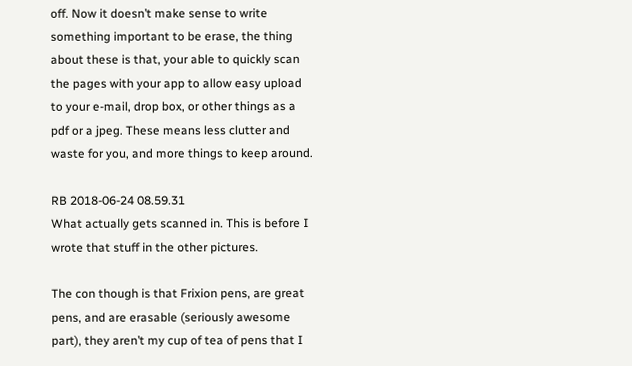off. Now it doesn’t make sense to write something important to be erase, the thing about these is that, your able to quickly scan the pages with your app to allow easy upload to your e-mail, drop box, or other things as a pdf or a jpeg. These means less clutter and waste for you, and more things to keep around.

RB 2018-06-24 08.59.31
What actually gets scanned in. This is before I wrote that stuff in the other pictures.

The con though is that Frixion pens, are great pens, and are erasable (seriously awesome part), they aren’t my cup of tea of pens that I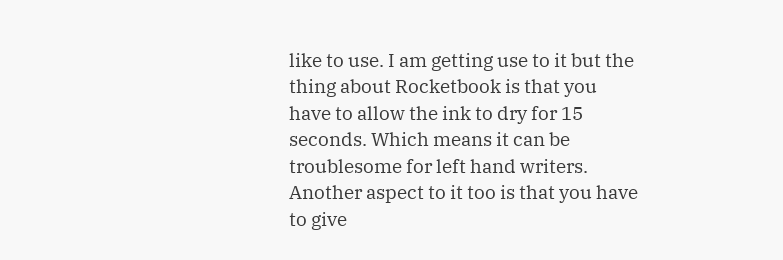like to use. I am getting use to it but the thing about Rocketbook is that you have to allow the ink to dry for 15 seconds. Which means it can be troublesome for left hand writers. Another aspect to it too is that you have to give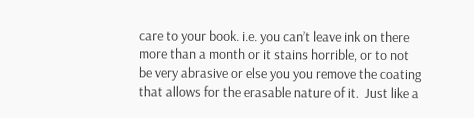care to your book. i.e. you can’t leave ink on there more than a month or it stains horrible, or to not be very abrasive or else you you remove the coating that allows for the erasable nature of it.  Just like a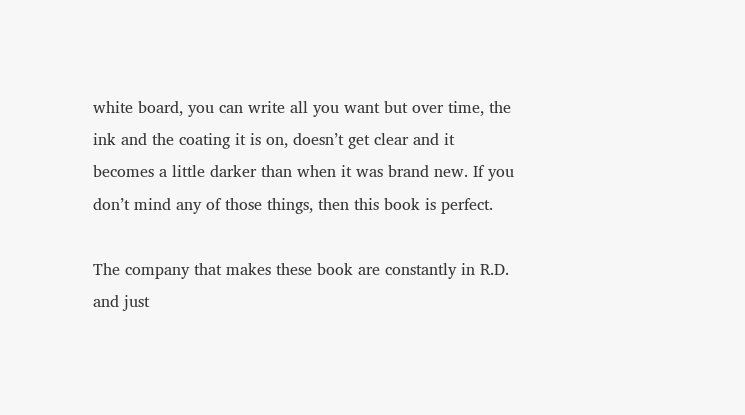white board, you can write all you want but over time, the ink and the coating it is on, doesn’t get clear and it becomes a little darker than when it was brand new. If you don’t mind any of those things, then this book is perfect.

The company that makes these book are constantly in R.D.  and just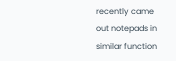recently came out notepads in similar function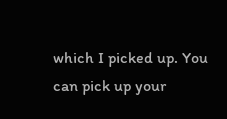which I picked up. You can pick up your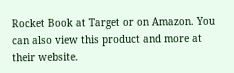Rocket Book at Target or on Amazon. You can also view this product and more at their website.